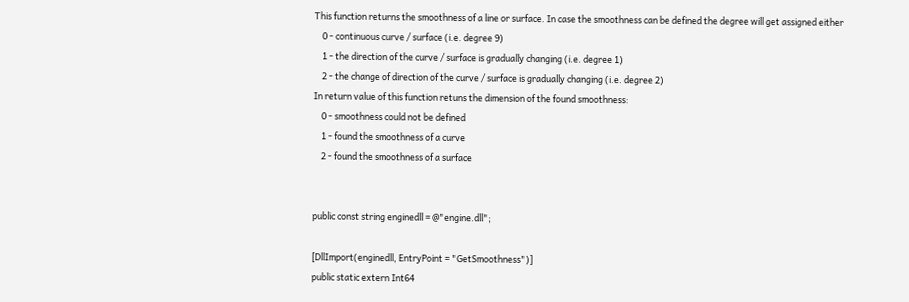This function returns the smoothness of a line or surface. In case the smoothness can be defined the degree will get assigned either
    0 - continuous curve / surface (i.e. degree 9)
    1 - the direction of the curve / surface is gradually changing (i.e. degree 1)
    2 - the change of direction of the curve / surface is gradually changing (i.e. degree 2)
In return value of this function retuns the dimension of the found smoothness:
    0 - smoothness could not be defined
    1 - found the smoothness of a curve
    2 - found the smoothness of a surface


public const string enginedll = @"engine.dll";

[DllImport(enginedll, EntryPoint = "GetSmoothness")]
public static extern Int64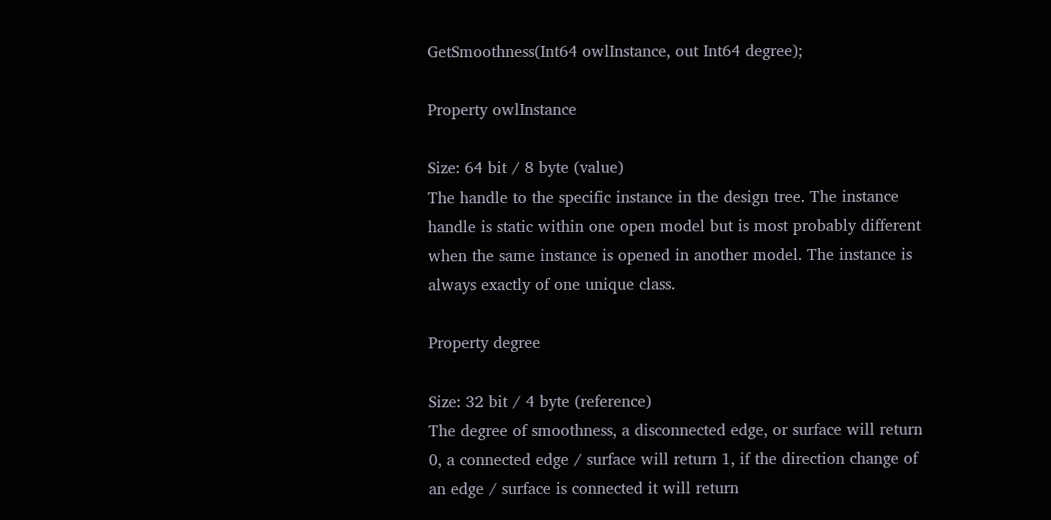GetSmoothness(Int64 owlInstance, out Int64 degree);

Property owlInstance

Size: 64 bit / 8 byte (value)
The handle to the specific instance in the design tree. The instance handle is static within one open model but is most probably different when the same instance is opened in another model. The instance is always exactly of one unique class.

Property degree

Size: 32 bit / 4 byte (reference)
The degree of smoothness, a disconnected edge, or surface will return 0, a connected edge / surface will return 1, if the direction change of an edge / surface is connected it will return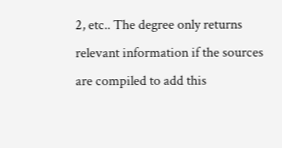2, etc.. The degree only returns relevant information if the sources are compiled to add this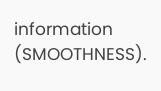information (SMOOTHNESS).